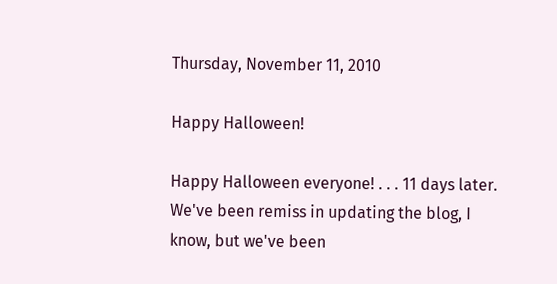Thursday, November 11, 2010

Happy Halloween!

Happy Halloween everyone! . . . 11 days later.  We've been remiss in updating the blog, I know, but we've been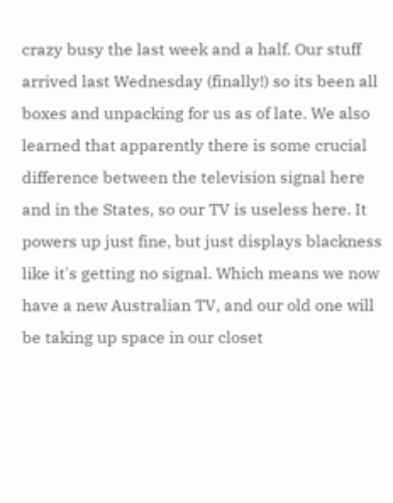crazy busy the last week and a half. Our stuff arrived last Wednesday (finally!) so its been all boxes and unpacking for us as of late. We also learned that apparently there is some crucial difference between the television signal here and in the States, so our TV is useless here. It powers up just fine, but just displays blackness like it's getting no signal. Which means we now have a new Australian TV, and our old one will be taking up space in our closet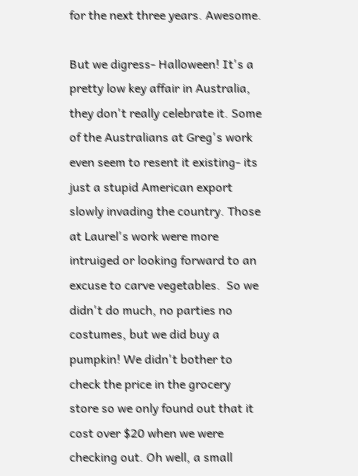for the next three years. Awesome.

But we digress- Halloween! It's a pretty low key affair in Australia, they don't really celebrate it. Some of the Australians at Greg's work even seem to resent it existing- its just a stupid American export slowly invading the country. Those at Laurel's work were more intruiged or looking forward to an excuse to carve vegetables.  So we didn't do much, no parties no costumes, but we did buy a pumpkin! We didn't bother to check the price in the grocery store so we only found out that it cost over $20 when we were checking out. Oh well, a small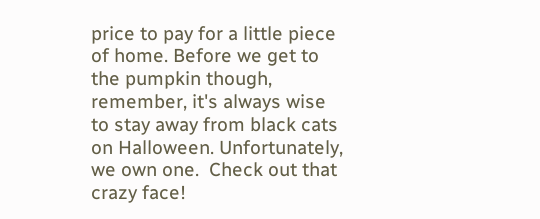price to pay for a little piece of home. Before we get to the pumpkin though, remember, it's always wise to stay away from black cats on Halloween. Unfortunately, we own one.  Check out that crazy face!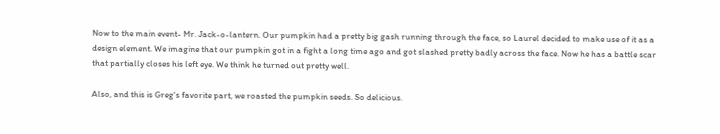Now to the main event- Mr. Jack-o-lantern. Our pumpkin had a pretty big gash running through the face, so Laurel decided to make use of it as a design element. We imagine that our pumpkin got in a fight a long time ago and got slashed pretty badly across the face. Now he has a battle scar that partially closes his left eye. We think he turned out pretty well.

Also, and this is Greg's favorite part, we roasted the pumpkin seeds. So delicious.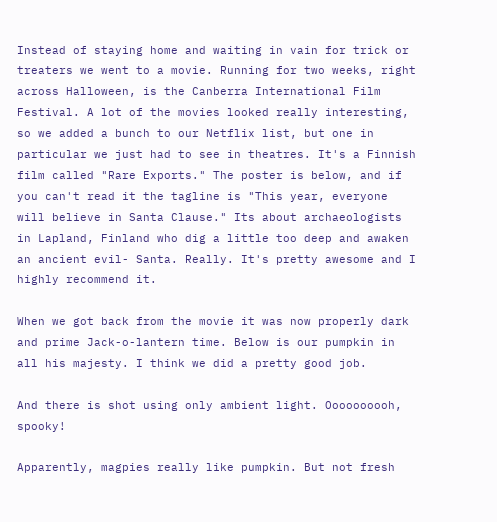Instead of staying home and waiting in vain for trick or treaters we went to a movie. Running for two weeks, right across Halloween, is the Canberra International Film Festival. A lot of the movies looked really interesting, so we added a bunch to our Netflix list, but one in particular we just had to see in theatres. It's a Finnish film called "Rare Exports." The poster is below, and if you can't read it the tagline is "This year, everyone will believe in Santa Clause." Its about archaeologists in Lapland, Finland who dig a little too deep and awaken an ancient evil- Santa. Really. It's pretty awesome and I highly recommend it.

When we got back from the movie it was now properly dark and prime Jack-o-lantern time. Below is our pumpkin in all his majesty. I think we did a pretty good job.

And there is shot using only ambient light. Oooooooooh, spooky!

Apparently, magpies really like pumpkin. But not fresh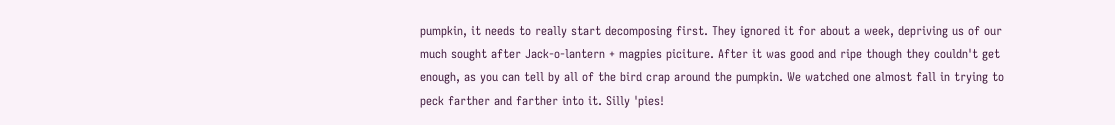pumpkin, it needs to really start decomposing first. They ignored it for about a week, depriving us of our much sought after Jack-o-lantern + magpies piciture. After it was good and ripe though they couldn't get enough, as you can tell by all of the bird crap around the pumpkin. We watched one almost fall in trying to peck farther and farther into it. Silly 'pies!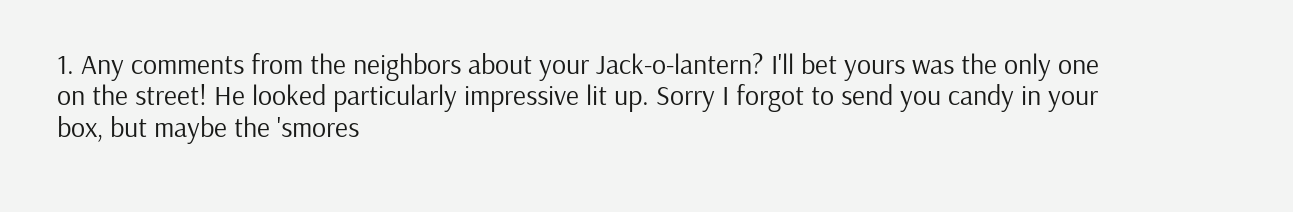1. Any comments from the neighbors about your Jack-o-lantern? I'll bet yours was the only one on the street! He looked particularly impressive lit up. Sorry I forgot to send you candy in your box, but maybe the 'smores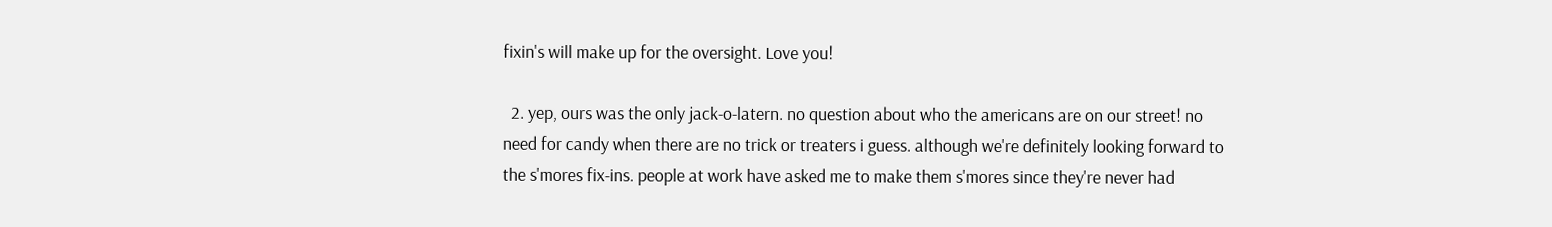fixin's will make up for the oversight. Love you!

  2. yep, ours was the only jack-o-latern. no question about who the americans are on our street! no need for candy when there are no trick or treaters i guess. although we're definitely looking forward to the s'mores fix-ins. people at work have asked me to make them s'mores since they're never had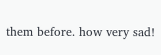them before. how very sad!